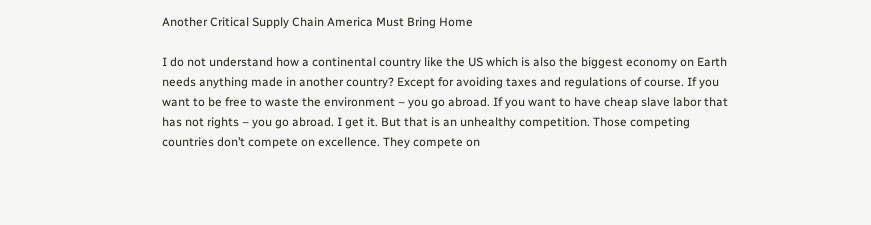Another Critical Supply Chain America Must Bring Home

I do not understand how a continental country like the US which is also the biggest economy on Earth needs anything made in another country? Except for avoiding taxes and regulations of course. If you want to be free to waste the environment – you go abroad. If you want to have cheap slave labor that has not rights – you go abroad. I get it. But that is an unhealthy competition. Those competing countries don’t compete on excellence. They compete on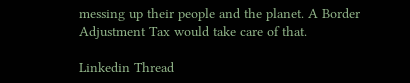messing up their people and the planet. A Border Adjustment Tax would take care of that.

Linkedin Thread